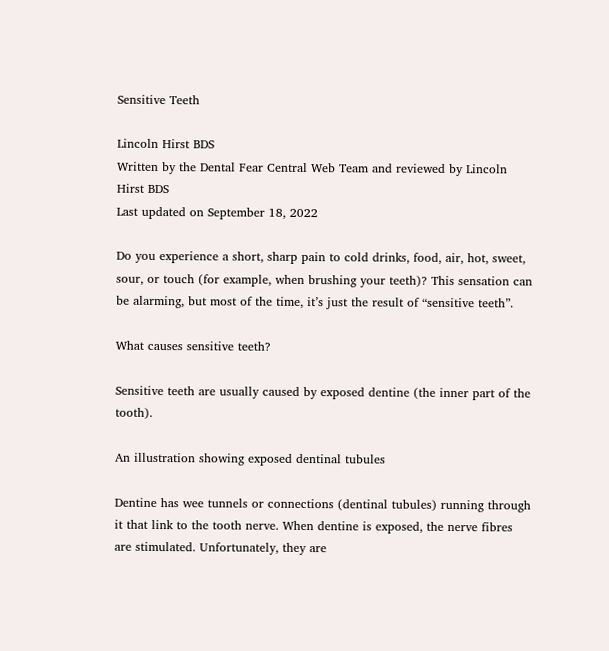Sensitive Teeth

Lincoln Hirst BDS
Written by the Dental Fear Central Web Team and reviewed by Lincoln Hirst BDS
Last updated on September 18, 2022

Do you experience a short, sharp pain to cold drinks, food, air, hot, sweet, sour, or touch (for example, when brushing your teeth)? This sensation can be alarming, but most of the time, it’s just the result of “sensitive teeth”.

What causes sensitive teeth?

Sensitive teeth are usually caused by exposed dentine (the inner part of the tooth).

An illustration showing exposed dentinal tubules

Dentine has wee tunnels or connections (dentinal tubules) running through it that link to the tooth nerve. When dentine is exposed, the nerve fibres are stimulated. Unfortunately, they are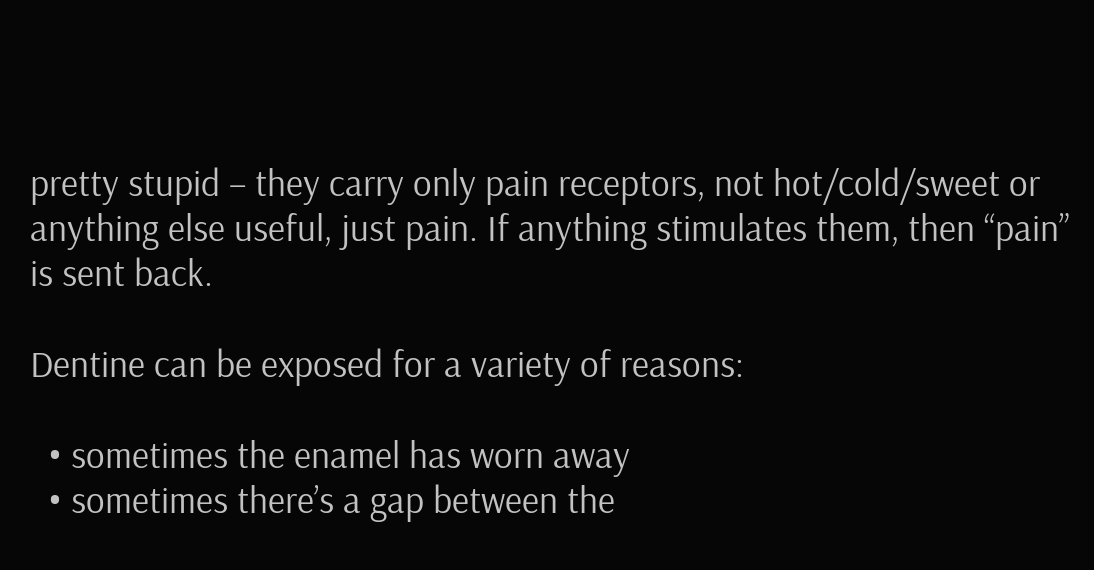pretty stupid – they carry only pain receptors, not hot/cold/sweet or anything else useful, just pain. If anything stimulates them, then “pain” is sent back.

Dentine can be exposed for a variety of reasons:

  • sometimes the enamel has worn away
  • sometimes there’s a gap between the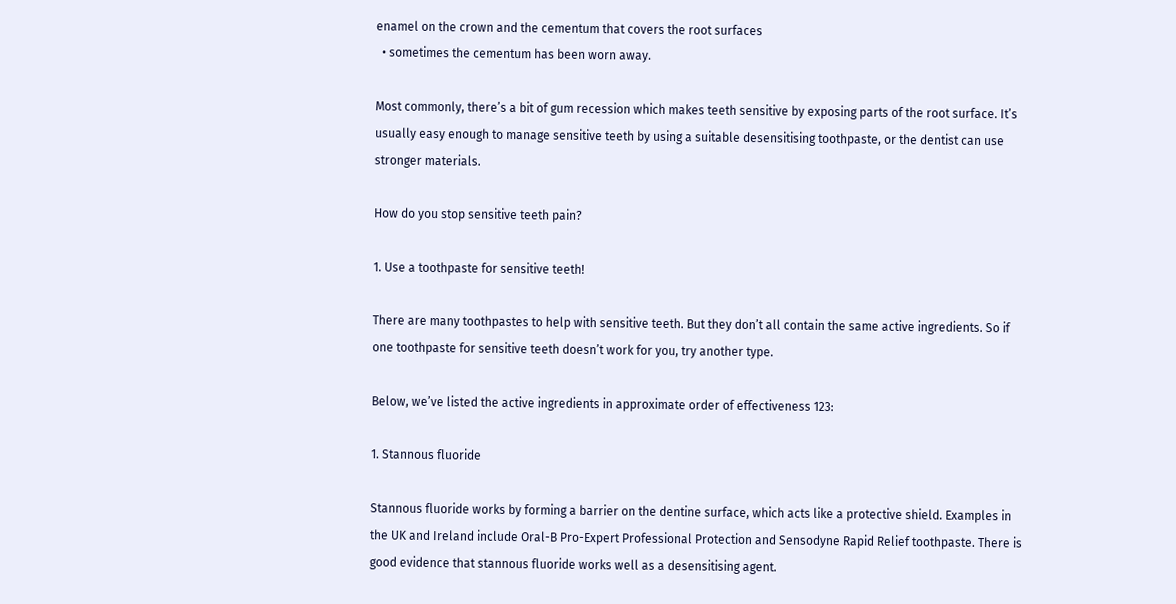enamel on the crown and the cementum that covers the root surfaces
  • sometimes the cementum has been worn away.

Most commonly, there’s a bit of gum recession which makes teeth sensitive by exposing parts of the root surface. It’s usually easy enough to manage sensitive teeth by using a suitable desensitising toothpaste, or the dentist can use stronger materials.

How do you stop sensitive teeth pain?

1. Use a toothpaste for sensitive teeth!

There are many toothpastes to help with sensitive teeth. But they don’t all contain the same active ingredients. So if one toothpaste for sensitive teeth doesn’t work for you, try another type.

Below, we’ve listed the active ingredients in approximate order of effectiveness 123:

1. Stannous fluoride

Stannous fluoride works by forming a barrier on the dentine surface, which acts like a protective shield. Examples in the UK and Ireland include Oral-B Pro-Expert Professional Protection and Sensodyne Rapid Relief toothpaste. There is good evidence that stannous fluoride works well as a desensitising agent.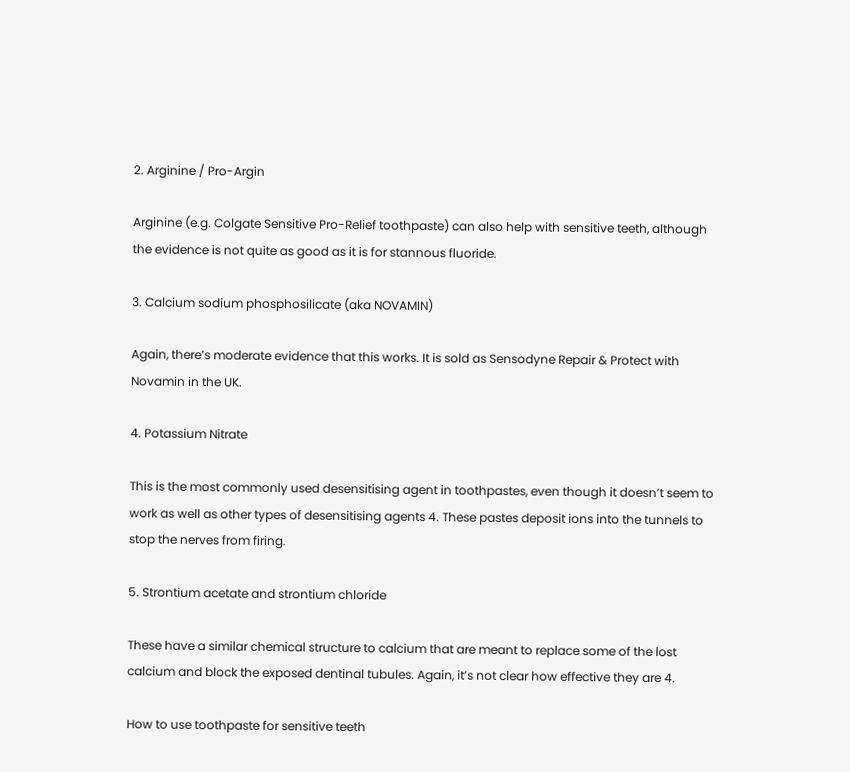2. Arginine / Pro-Argin

Arginine (e.g. Colgate Sensitive Pro-Relief toothpaste) can also help with sensitive teeth, although the evidence is not quite as good as it is for stannous fluoride.

3. Calcium sodium phosphosilicate (aka NOVAMIN)

Again, there’s moderate evidence that this works. It is sold as Sensodyne Repair & Protect with Novamin in the UK.

4. Potassium Nitrate

This is the most commonly used desensitising agent in toothpastes, even though it doesn’t seem to work as well as other types of desensitising agents 4. These pastes deposit ions into the tunnels to stop the nerves from firing.

5. Strontium acetate and strontium chloride

These have a similar chemical structure to calcium that are meant to replace some of the lost calcium and block the exposed dentinal tubules. Again, it’s not clear how effective they are 4.

How to use toothpaste for sensitive teeth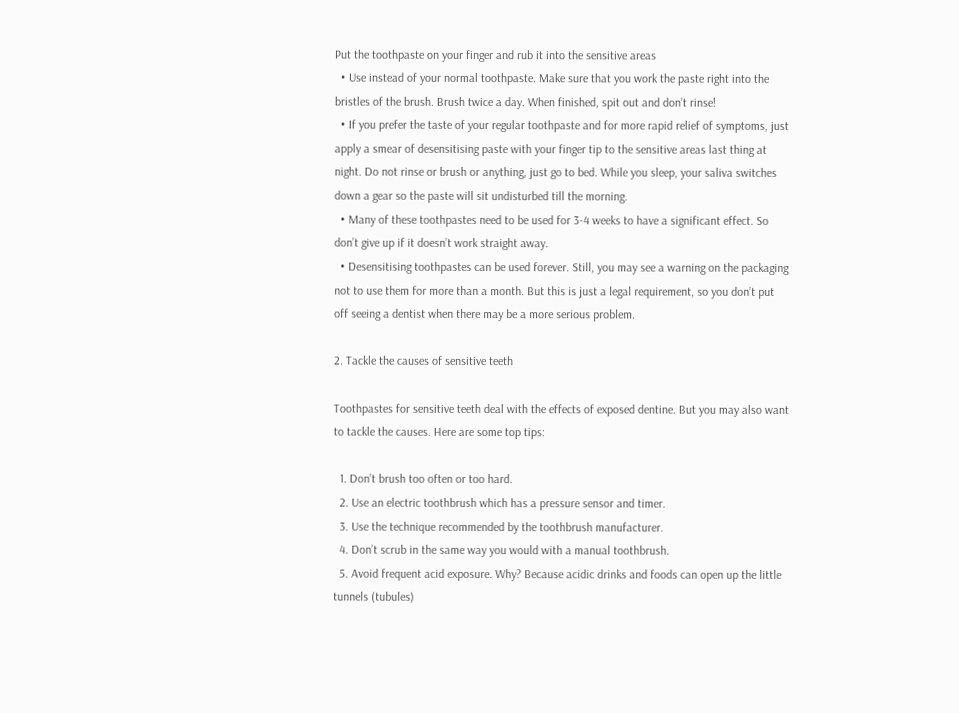Put the toothpaste on your finger and rub it into the sensitive areas
  • Use instead of your normal toothpaste. Make sure that you work the paste right into the bristles of the brush. Brush twice a day. When finished, spit out and don’t rinse!
  • If you prefer the taste of your regular toothpaste and for more rapid relief of symptoms, just apply a smear of desensitising paste with your finger tip to the sensitive areas last thing at night. Do not rinse or brush or anything, just go to bed. While you sleep, your saliva switches down a gear so the paste will sit undisturbed till the morning.
  • Many of these toothpastes need to be used for 3-4 weeks to have a significant effect. So don’t give up if it doesn’t work straight away.
  • Desensitising toothpastes can be used forever. Still, you may see a warning on the packaging not to use them for more than a month. But this is just a legal requirement, so you don’t put off seeing a dentist when there may be a more serious problem.

2. Tackle the causes of sensitive teeth

Toothpastes for sensitive teeth deal with the effects of exposed dentine. But you may also want to tackle the causes. Here are some top tips:

  1. Don’t brush too often or too hard.
  2. Use an electric toothbrush which has a pressure sensor and timer.
  3. Use the technique recommended by the toothbrush manufacturer.
  4. Don’t scrub in the same way you would with a manual toothbrush.
  5. Avoid frequent acid exposure. Why? Because acidic drinks and foods can open up the little tunnels (tubules)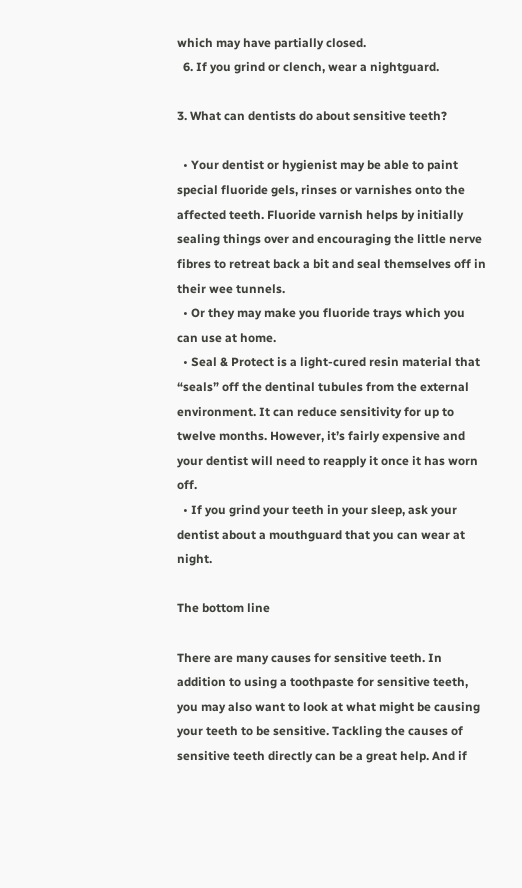which may have partially closed.
  6. If you grind or clench, wear a nightguard.

3. What can dentists do about sensitive teeth?

  • Your dentist or hygienist may be able to paint special fluoride gels, rinses or varnishes onto the affected teeth. Fluoride varnish helps by initially sealing things over and encouraging the little nerve fibres to retreat back a bit and seal themselves off in their wee tunnels.
  • Or they may make you fluoride trays which you can use at home.
  • Seal & Protect is a light-cured resin material that “seals” off the dentinal tubules from the external environment. It can reduce sensitivity for up to twelve months. However, it’s fairly expensive and your dentist will need to reapply it once it has worn off.
  • If you grind your teeth in your sleep, ask your dentist about a mouthguard that you can wear at night.

The bottom line

There are many causes for sensitive teeth. In addition to using a toothpaste for sensitive teeth, you may also want to look at what might be causing your teeth to be sensitive. Tackling the causes of sensitive teeth directly can be a great help. And if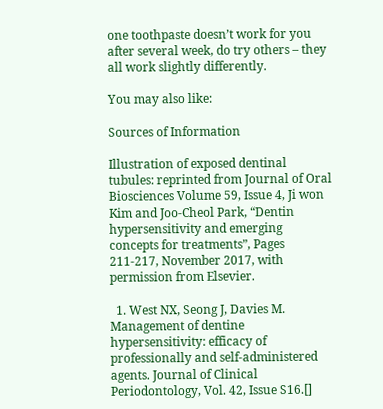one toothpaste doesn’t work for you after several week, do try others – they all work slightly differently.

You may also like:

Sources of Information

Illustration of exposed dentinal tubules: reprinted from Journal of Oral Biosciences Volume 59, Issue 4, Ji won Kim and Joo-Cheol Park, “Dentin hypersensitivity and emerging concepts for treatments”, Pages 211-217, November 2017, with permission from Elsevier.

  1. West NX, Seong J, Davies M. Management of dentine hypersensitivity: efficacy of professionally and self‐administered agents. Journal of Clinical Periodontology, Vol. 42, Issue S16.[]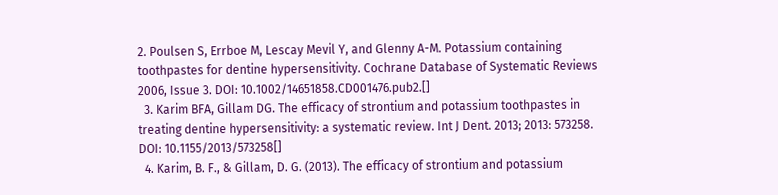2. Poulsen S, Errboe M, Lescay Mevil Y, and Glenny A-M. Potassium containing toothpastes for dentine hypersensitivity. Cochrane Database of Systematic Reviews 2006, Issue 3. DOI: 10.1002/14651858.CD001476.pub2.[]
  3. Karim BFA, Gillam DG. The efficacy of strontium and potassium toothpastes in treating dentine hypersensitivity: a systematic review. Int J Dent. 2013; 2013: 573258. DOI: 10.1155/2013/573258[]
  4. Karim, B. F., & Gillam, D. G. (2013). The efficacy of strontium and potassium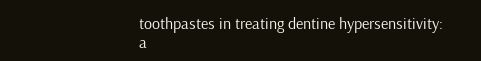toothpastes in treating dentine hypersensitivity: a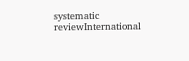systematic reviewInternational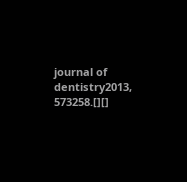journal of dentistry2013, 573258.[][]